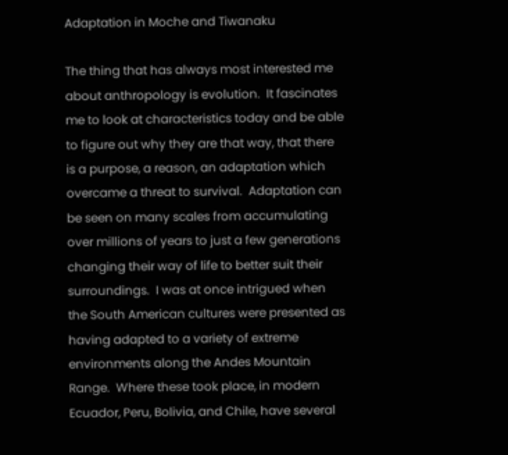Adaptation in Moche and Tiwanaku

The thing that has always most interested me about anthropology is evolution.  It fascinates me to look at characteristics today and be able to figure out why they are that way, that there is a purpose, a reason, an adaptation which overcame a threat to survival.  Adaptation can be seen on many scales from accumulating over millions of years to just a few generations changing their way of life to better suit their surroundings.  I was at once intrigued when the South American cultures were presented as having adapted to a variety of extreme environments along the Andes Mountain Range.  Where these took place, in modern Ecuador, Peru, Bolivia, and Chile, have several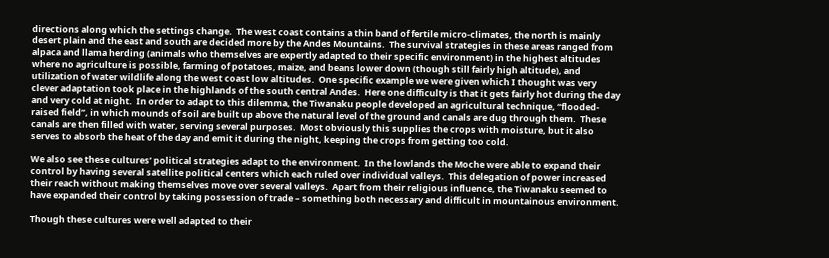directions along which the settings change.  The west coast contains a thin band of fertile micro-climates, the north is mainly desert plain and the east and south are decided more by the Andes Mountains.  The survival strategies in these areas ranged from alpaca and llama herding (animals who themselves are expertly adapted to their specific environment) in the highest altitudes where no agriculture is possible, farming of potatoes, maize, and beans lower down (though still fairly high altitude), and utilization of water wildlife along the west coast low altitudes.  One specific example we were given which I thought was very clever adaptation took place in the highlands of the south central Andes.  Here one difficulty is that it gets fairly hot during the day and very cold at night.  In order to adapt to this dilemma, the Tiwanaku people developed an agricultural technique, “flooded-raised field”, in which mounds of soil are built up above the natural level of the ground and canals are dug through them.  These canals are then filled with water, serving several purposes.  Most obviously this supplies the crops with moisture, but it also serves to absorb the heat of the day and emit it during the night, keeping the crops from getting too cold.

We also see these cultures’ political strategies adapt to the environment.  In the lowlands the Moche were able to expand their control by having several satellite political centers which each ruled over individual valleys.  This delegation of power increased their reach without making themselves move over several valleys.  Apart from their religious influence, the Tiwanaku seemed to have expanded their control by taking possession of trade – something both necessary and difficult in mountainous environment.

Though these cultures were well adapted to their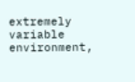extremely variable environment,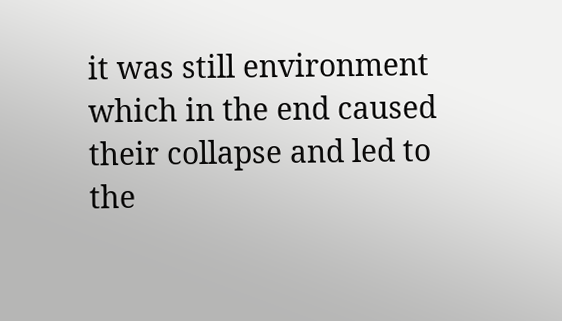it was still environment which in the end caused their collapse and led to the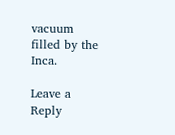vacuum filled by the Inca.

Leave a Reply